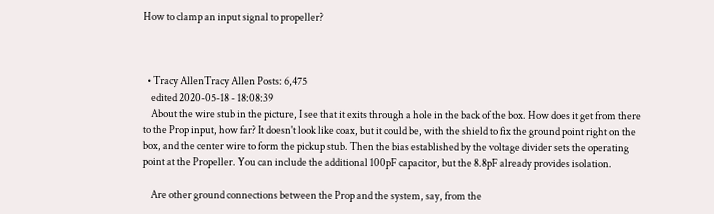How to clamp an input signal to propeller?



  • Tracy AllenTracy Allen Posts: 6,475
    edited 2020-05-18 - 18:08:39
    About the wire stub in the picture, I see that it exits through a hole in the back of the box. How does it get from there to the Prop input, how far? It doesn't look like coax, but it could be, with the shield to fix the ground point right on the box, and the center wire to form the pickup stub. Then the bias established by the voltage divider sets the operating point at the Propeller. You can include the additional 100pF capacitor, but the 8.8pF already provides isolation.

    Are other ground connections between the Prop and the system, say, from the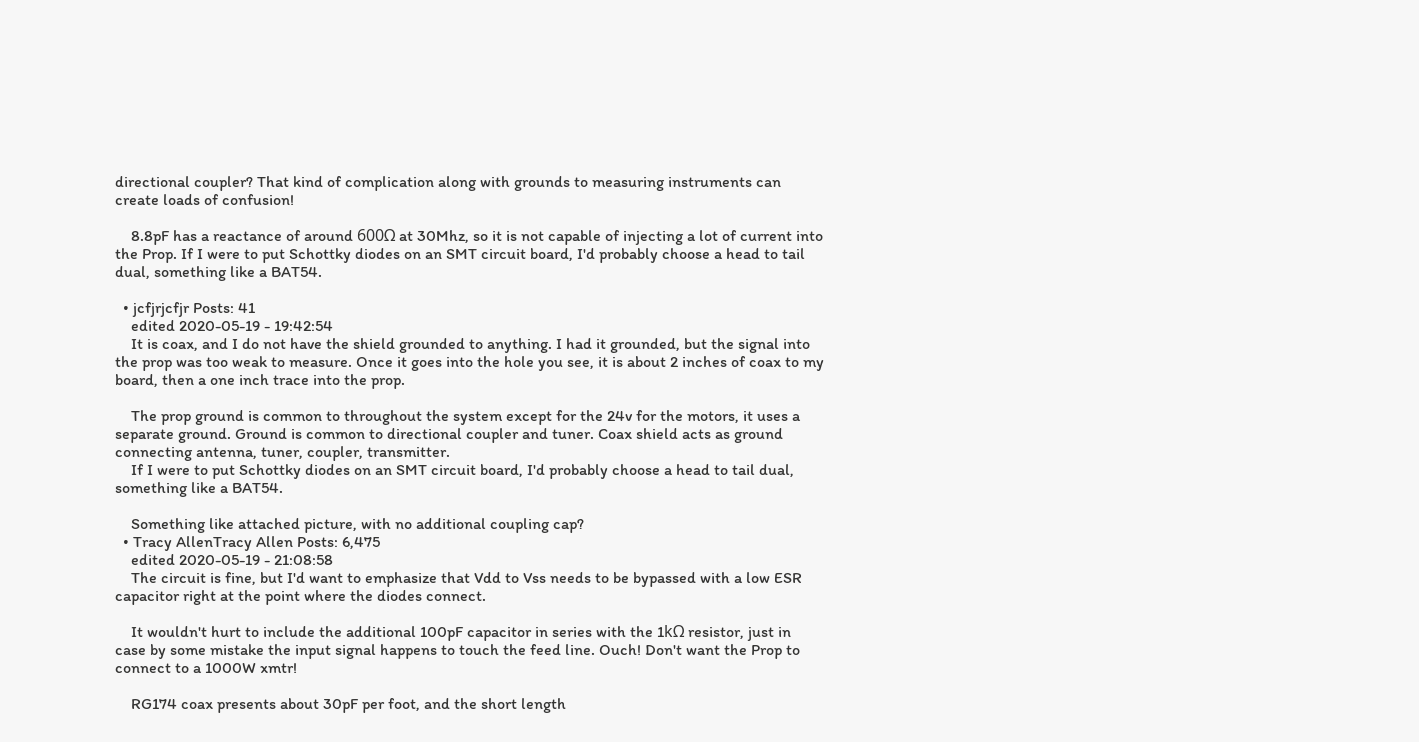directional coupler? That kind of complication along with grounds to measuring instruments can create loads of confusion!

    8.8pF has a reactance of around 600Ω at 30Mhz, so it is not capable of injecting a lot of current into the Prop. If I were to put Schottky diodes on an SMT circuit board, I'd probably choose a head to tail dual, something like a BAT54.

  • jcfjrjcfjr Posts: 41
    edited 2020-05-19 - 19:42:54
    It is coax, and I do not have the shield grounded to anything. I had it grounded, but the signal into the prop was too weak to measure. Once it goes into the hole you see, it is about 2 inches of coax to my board, then a one inch trace into the prop.

    The prop ground is common to throughout the system except for the 24v for the motors, it uses a separate ground. Ground is common to directional coupler and tuner. Coax shield acts as ground connecting antenna, tuner, coupler, transmitter.
    If I were to put Schottky diodes on an SMT circuit board, I'd probably choose a head to tail dual, something like a BAT54.

    Something like attached picture, with no additional coupling cap?
  • Tracy AllenTracy Allen Posts: 6,475
    edited 2020-05-19 - 21:08:58
    The circuit is fine, but I'd want to emphasize that Vdd to Vss needs to be bypassed with a low ESR capacitor right at the point where the diodes connect.

    It wouldn't hurt to include the additional 100pF capacitor in series with the 1kΩ resistor, just in case by some mistake the input signal happens to touch the feed line. Ouch! Don't want the Prop to connect to a 1000W xmtr!

    RG174 coax presents about 30pF per foot, and the short length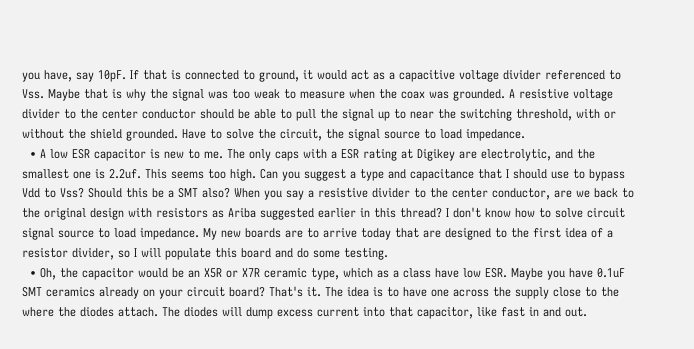you have, say 10pF. If that is connected to ground, it would act as a capacitive voltage divider referenced to Vss. Maybe that is why the signal was too weak to measure when the coax was grounded. A resistive voltage divider to the center conductor should be able to pull the signal up to near the switching threshold, with or without the shield grounded. Have to solve the circuit, the signal source to load impedance.
  • A low ESR capacitor is new to me. The only caps with a ESR rating at Digikey are electrolytic, and the smallest one is 2.2uf. This seems too high. Can you suggest a type and capacitance that I should use to bypass Vdd to Vss? Should this be a SMT also? When you say a resistive divider to the center conductor, are we back to the original design with resistors as Ariba suggested earlier in this thread? I don't know how to solve circuit signal source to load impedance. My new boards are to arrive today that are designed to the first idea of a resistor divider, so I will populate this board and do some testing.
  • Oh, the capacitor would be an X5R or X7R ceramic type, which as a class have low ESR. Maybe you have 0.1uF SMT ceramics already on your circuit board? That's it. The idea is to have one across the supply close to the where the diodes attach. The diodes will dump excess current into that capacitor, like fast in and out.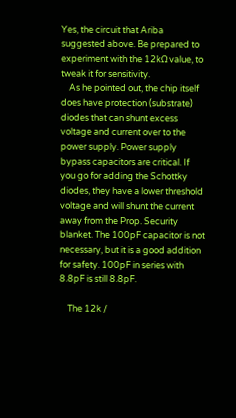Yes, the circuit that Ariba suggested above. Be prepared to experiment with the 12kΩ value, to tweak it for sensitivity.
    As he pointed out, the chip itself does have protection (substrate) diodes that can shunt excess voltage and current over to the power supply. Power supply bypass capacitors are critical. If you go for adding the Schottky diodes, they have a lower threshold voltage and will shunt the current away from the Prop. Security blanket. The 100pF capacitor is not necessary, but it is a good addition for safety. 100pF in series with 8.8pF is still 8.8pF.

    The 12k /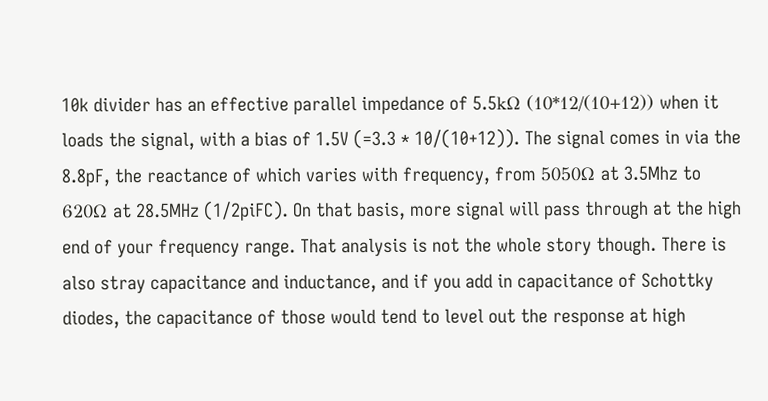10k divider has an effective parallel impedance of 5.5kΩ (10*12/(10+12)) when it loads the signal, with a bias of 1.5V (=3.3 * 10/(10+12)). The signal comes in via the 8.8pF, the reactance of which varies with frequency, from 5050Ω at 3.5Mhz to 620Ω at 28.5MHz (1/2piFC). On that basis, more signal will pass through at the high end of your frequency range. That analysis is not the whole story though. There is also stray capacitance and inductance, and if you add in capacitance of Schottky diodes, the capacitance of those would tend to level out the response at high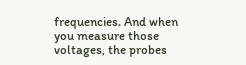frequencies. And when you measure those voltages, the probes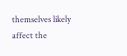themselves likely affect the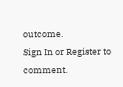outcome.
Sign In or Register to comment.